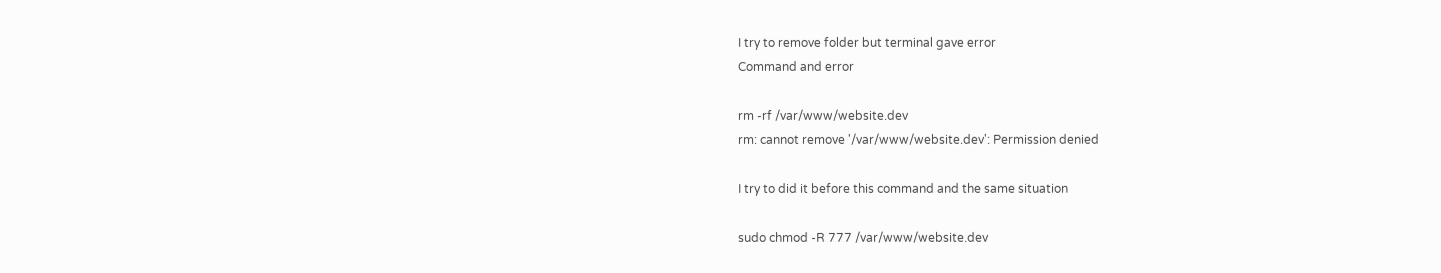I try to remove folder but terminal gave error
Command and error

rm -rf /var/www/website.dev
rm: cannot remove '/var/www/website.dev': Permission denied

I try to did it before this command and the same situation

sudo chmod -R 777 /var/www/website.dev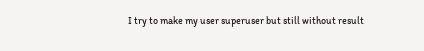I try to make my user superuser but still without result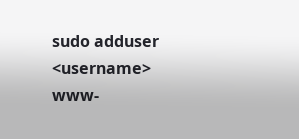sudo adduser <username> www-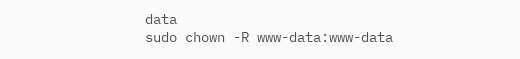data
sudo chown -R www-data:www-data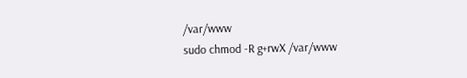/var/www
sudo chmod -R g+rwX /var/www